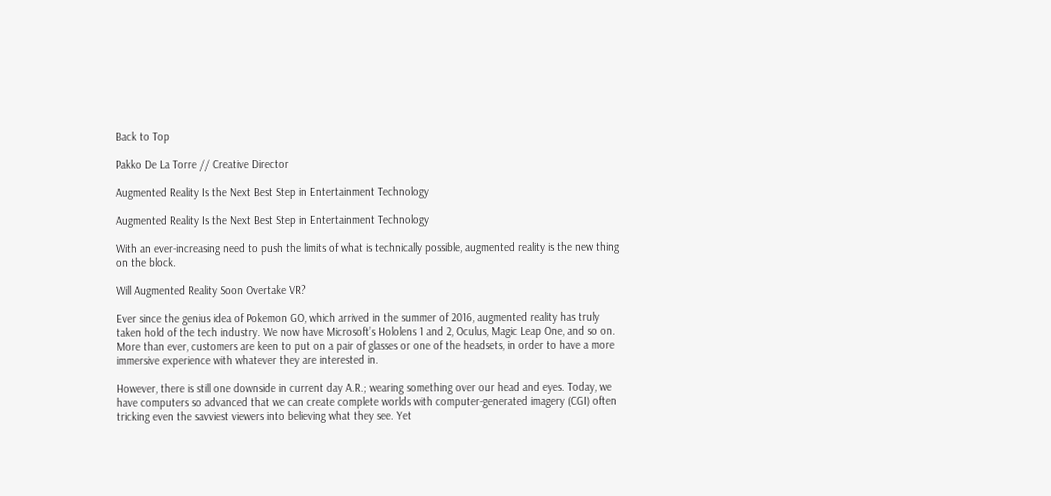Back to Top

Pakko De La Torre // Creative Director

Augmented Reality Is the Next Best Step in Entertainment Technology

Augmented Reality Is the Next Best Step in Entertainment Technology

With an ever-increasing need to push the limits of what is technically possible, augmented reality is the new thing on the block.

Will Augmented Reality Soon Overtake VR?

Ever since the genius idea of Pokemon GO, which arrived in the summer of 2016, augmented reality has truly taken hold of the tech industry. We now have Microsoft’s Hololens 1 and 2, Oculus, Magic Leap One, and so on. More than ever, customers are keen to put on a pair of glasses or one of the headsets, in order to have a more immersive experience with whatever they are interested in.

However, there is still one downside in current day A.R.; wearing something over our head and eyes. Today, we have computers so advanced that we can create complete worlds with computer-generated imagery (CGI) often tricking even the savviest viewers into believing what they see. Yet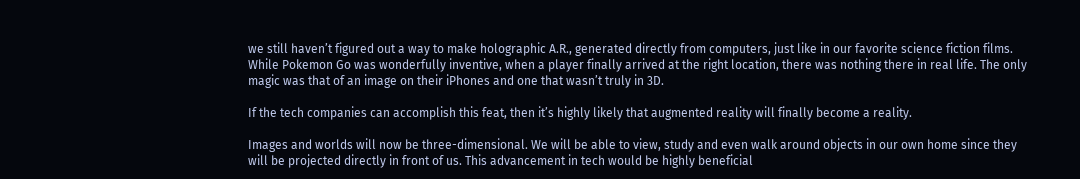we still haven’t figured out a way to make holographic A.R., generated directly from computers, just like in our favorite science fiction films. While Pokemon Go was wonderfully inventive, when a player finally arrived at the right location, there was nothing there in real life. The only magic was that of an image on their iPhones and one that wasn’t truly in 3D.

If the tech companies can accomplish this feat, then it’s highly likely that augmented reality will finally become a reality.

Images and worlds will now be three-dimensional. We will be able to view, study and even walk around objects in our own home since they will be projected directly in front of us. This advancement in tech would be highly beneficial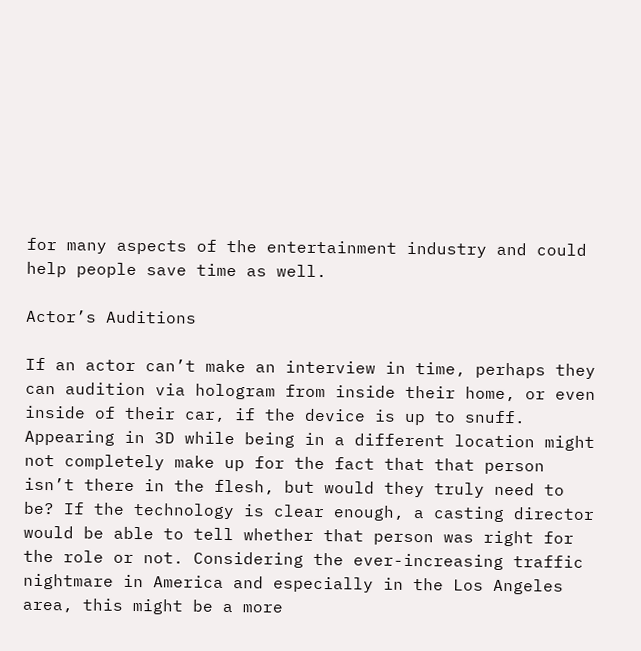for many aspects of the entertainment industry and could help people save time as well.

Actor’s Auditions

If an actor can’t make an interview in time, perhaps they can audition via hologram from inside their home, or even inside of their car, if the device is up to snuff. Appearing in 3D while being in a different location might not completely make up for the fact that that person isn’t there in the flesh, but would they truly need to be? If the technology is clear enough, a casting director would be able to tell whether that person was right for the role or not. Considering the ever-increasing traffic nightmare in America and especially in the Los Angeles area, this might be a more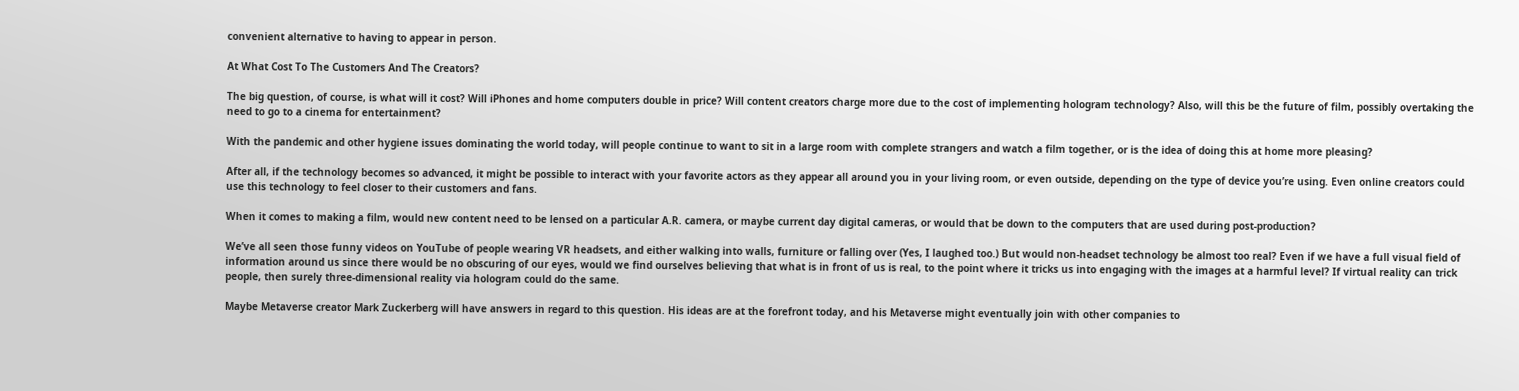convenient alternative to having to appear in person.

At What Cost To The Customers And The Creators?

The big question, of course, is what will it cost? Will iPhones and home computers double in price? Will content creators charge more due to the cost of implementing hologram technology? Also, will this be the future of film, possibly overtaking the need to go to a cinema for entertainment?

With the pandemic and other hygiene issues dominating the world today, will people continue to want to sit in a large room with complete strangers and watch a film together, or is the idea of doing this at home more pleasing?

After all, if the technology becomes so advanced, it might be possible to interact with your favorite actors as they appear all around you in your living room, or even outside, depending on the type of device you’re using. Even online creators could use this technology to feel closer to their customers and fans.

When it comes to making a film, would new content need to be lensed on a particular A.R. camera, or maybe current day digital cameras, or would that be down to the computers that are used during post-production?

We’ve all seen those funny videos on YouTube of people wearing VR headsets, and either walking into walls, furniture or falling over (Yes, I laughed too.) But would non-headset technology be almost too real? Even if we have a full visual field of information around us since there would be no obscuring of our eyes, would we find ourselves believing that what is in front of us is real, to the point where it tricks us into engaging with the images at a harmful level? If virtual reality can trick people, then surely three-dimensional reality via hologram could do the same.

Maybe Metaverse creator Mark Zuckerberg will have answers in regard to this question. His ideas are at the forefront today, and his Metaverse might eventually join with other companies to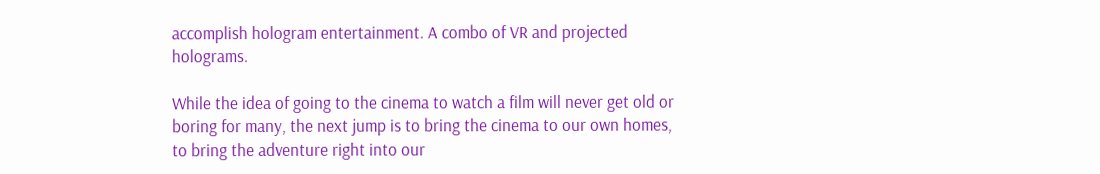accomplish hologram entertainment. A combo of VR and projected holograms.

While the idea of going to the cinema to watch a film will never get old or boring for many, the next jump is to bring the cinema to our own homes, to bring the adventure right into our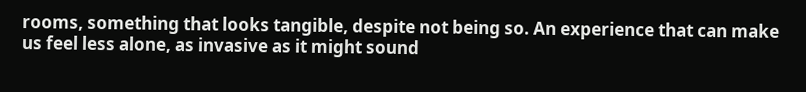rooms, something that looks tangible, despite not being so. An experience that can make us feel less alone, as invasive as it might sound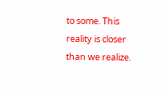to some. This reality is closer than we realize.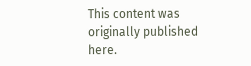This content was originally published here.